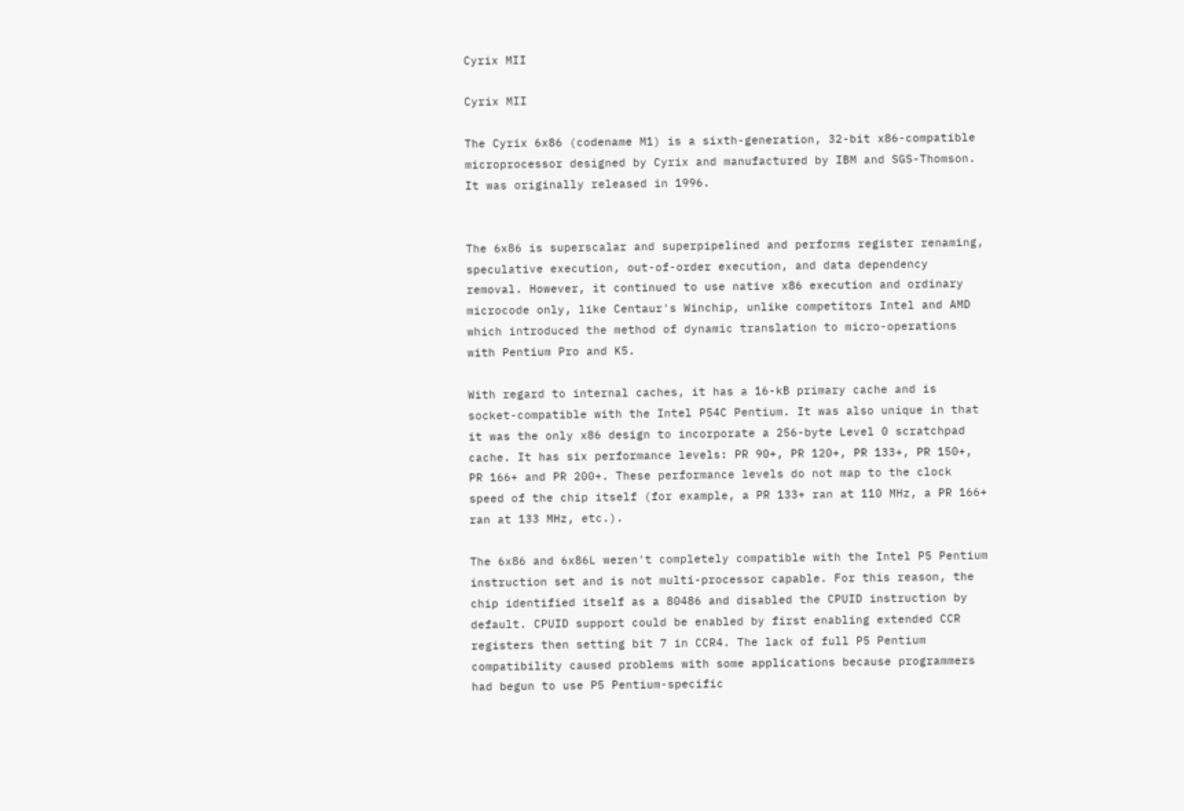Cyrix MII

Cyrix MII

The Cyrix 6x86 (codename M1) is a sixth-generation, 32-bit x86-compatible microprocessor designed by Cyrix and manufactured by IBM and SGS-Thomson. It was originally released in 1996.


The 6x86 is superscalar and superpipelined and performs register renaming, speculative execution, out-of-order execution, and data dependency removal. However, it continued to use native x86 execution and ordinary microcode only, like Centaur's Winchip, unlike competitors Intel and AMD which introduced the method of dynamic translation to micro-operations with Pentium Pro and K5.

With regard to internal caches, it has a 16-kB primary cache and is socket-compatible with the Intel P54C Pentium. It was also unique in that it was the only x86 design to incorporate a 256-byte Level 0 scratchpad cache. It has six performance levels: PR 90+, PR 120+, PR 133+, PR 150+, PR 166+ and PR 200+. These performance levels do not map to the clock speed of the chip itself (for example, a PR 133+ ran at 110 MHz, a PR 166+ ran at 133 MHz, etc.).

The 6x86 and 6x86L weren't completely compatible with the Intel P5 Pentium instruction set and is not multi-processor capable. For this reason, the chip identified itself as a 80486 and disabled the CPUID instruction by default. CPUID support could be enabled by first enabling extended CCR registers then setting bit 7 in CCR4. The lack of full P5 Pentium compatibility caused problems with some applications because programmers had begun to use P5 Pentium-specific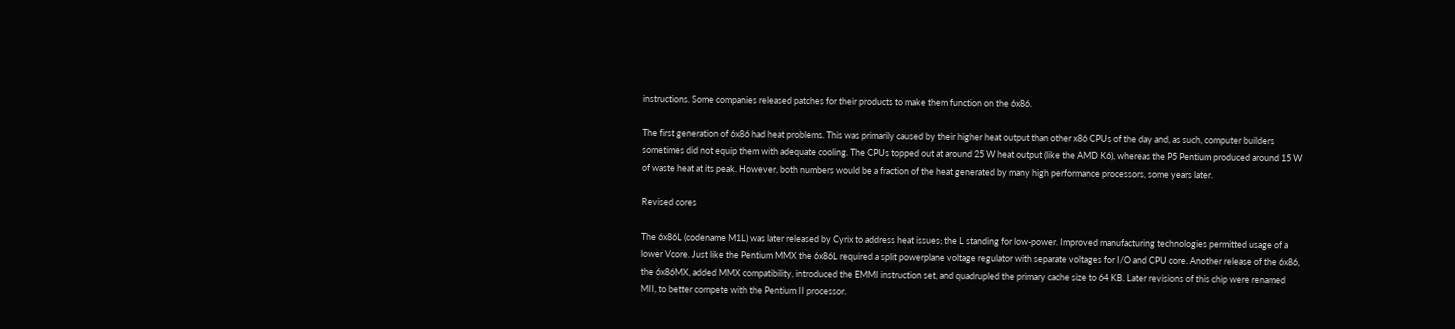instructions. Some companies released patches for their products to make them function on the 6x86.

The first generation of 6x86 had heat problems. This was primarily caused by their higher heat output than other x86 CPUs of the day and, as such, computer builders sometimes did not equip them with adequate cooling. The CPUs topped out at around 25 W heat output (like the AMD K6), whereas the P5 Pentium produced around 15 W of waste heat at its peak. However, both numbers would be a fraction of the heat generated by many high performance processors, some years later.

Revised cores

The 6x86L (codename M1L) was later released by Cyrix to address heat issues; the L standing for low-power. Improved manufacturing technologies permitted usage of a lower Vcore. Just like the Pentium MMX the 6x86L required a split powerplane voltage regulator with separate voltages for I/O and CPU core. Another release of the 6x86, the 6x86MX, added MMX compatibility, introduced the EMMI instruction set, and quadrupled the primary cache size to 64 KB. Later revisions of this chip were renamed MII, to better compete with the Pentium II processor.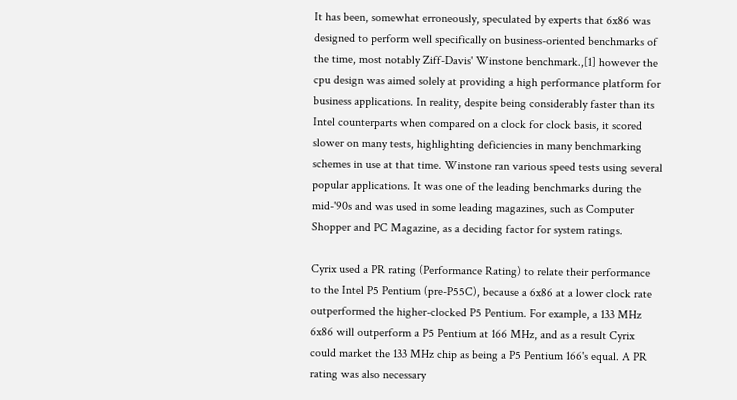It has been, somewhat erroneously, speculated by experts that 6x86 was designed to perform well specifically on business-oriented benchmarks of the time, most notably Ziff-Davis' Winstone benchmark.,[1] however the cpu design was aimed solely at providing a high performance platform for business applications. In reality, despite being considerably faster than its Intel counterparts when compared on a clock for clock basis, it scored slower on many tests, highlighting deficiencies in many benchmarking schemes in use at that time. Winstone ran various speed tests using several popular applications. It was one of the leading benchmarks during the mid-'90s and was used in some leading magazines, such as Computer Shopper and PC Magazine, as a deciding factor for system ratings.

Cyrix used a PR rating (Performance Rating) to relate their performance to the Intel P5 Pentium (pre-P55C), because a 6x86 at a lower clock rate outperformed the higher-clocked P5 Pentium. For example, a 133 MHz 6x86 will outperform a P5 Pentium at 166 MHz, and as a result Cyrix could market the 133 MHz chip as being a P5 Pentium 166's equal. A PR rating was also necessary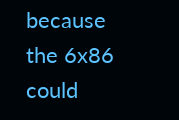because the 6x86 could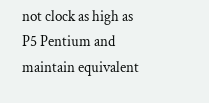not clock as high as P5 Pentium and maintain equivalent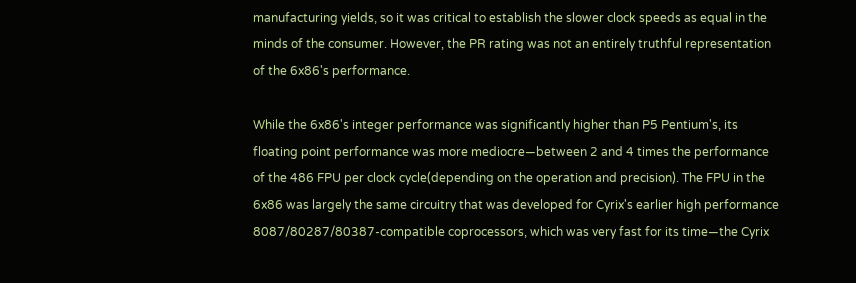manufacturing yields, so it was critical to establish the slower clock speeds as equal in the minds of the consumer. However, the PR rating was not an entirely truthful representation of the 6x86's performance.

While the 6x86's integer performance was significantly higher than P5 Pentium's, its floating point performance was more mediocre—between 2 and 4 times the performance of the 486 FPU per clock cycle(depending on the operation and precision). The FPU in the 6x86 was largely the same circuitry that was developed for Cyrix's earlier high performance 8087/80287/80387-compatible coprocessors, which was very fast for its time—the Cyrix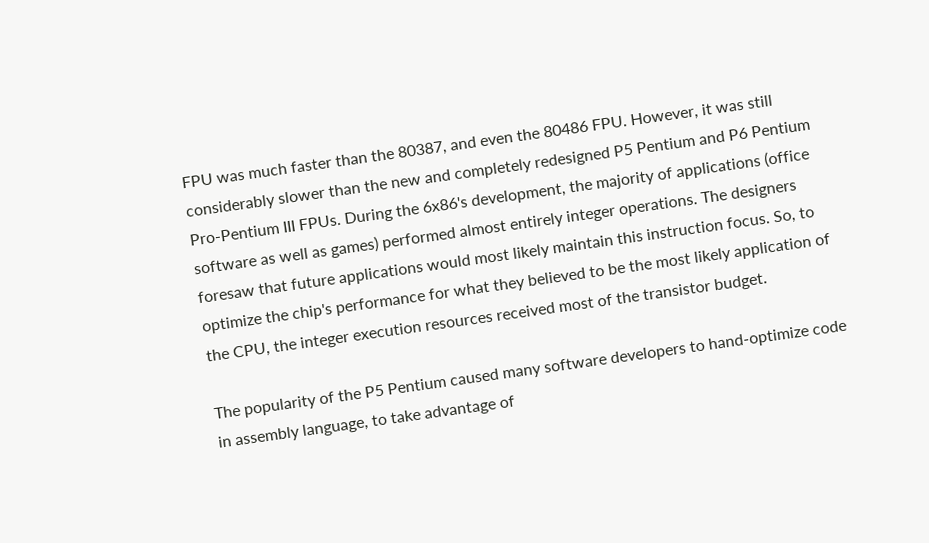FPU was much faster than the 80387, and even the 80486 FPU. However, it was still considerably slower than the new and completely redesigned P5 Pentium and P6 Pentium Pro-Pentium III FPUs. During the 6x86's development, the majority of applications (office software as well as games) performed almost entirely integer operations. The designers foresaw that future applications would most likely maintain this instruction focus. So, to optimize the chip's performance for what they believed to be the most likely application of the CPU, the integer execution resources received most of the transistor budget.

The popularity of the P5 Pentium caused many software developers to hand-optimize code in assembly language, to take advantage of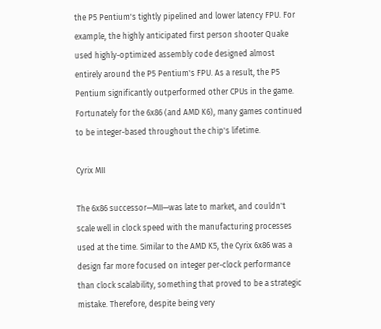the P5 Pentium's tightly pipelined and lower latency FPU. For example, the highly anticipated first person shooter Quake used highly-optimized assembly code designed almost entirely around the P5 Pentium's FPU. As a result, the P5 Pentium significantly outperformed other CPUs in the game. Fortunately for the 6x86 (and AMD K6), many games continued to be integer-based throughout the chip's lifetime.

Cyrix MII

The 6x86 successor—MII—was late to market, and couldn't scale well in clock speed with the manufacturing processes used at the time. Similar to the AMD K5, the Cyrix 6x86 was a design far more focused on integer per-clock performance than clock scalability, something that proved to be a strategic mistake. Therefore, despite being very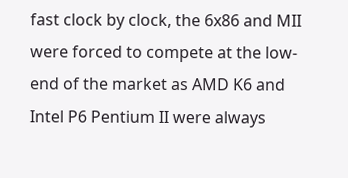fast clock by clock, the 6x86 and MII were forced to compete at the low-end of the market as AMD K6 and Intel P6 Pentium II were always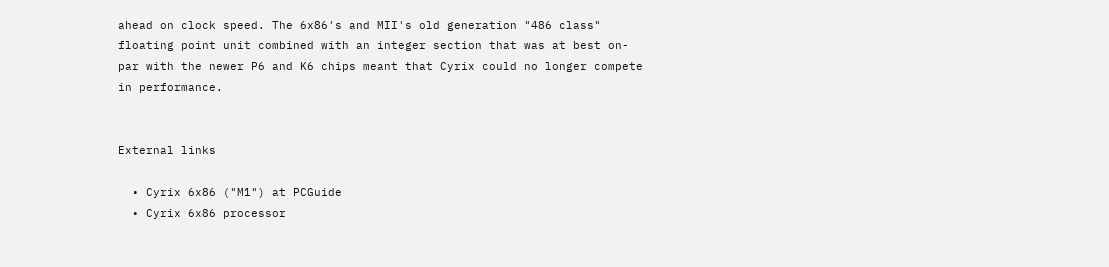ahead on clock speed. The 6x86's and MII's old generation "486 class" floating point unit combined with an integer section that was at best on-par with the newer P6 and K6 chips meant that Cyrix could no longer compete in performance.


External links

  • Cyrix 6x86 ("M1") at PCGuide
  • Cyrix 6x86 processor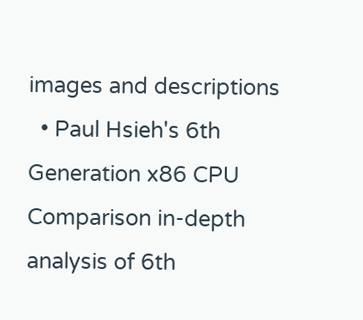images and descriptions
  • Paul Hsieh's 6th Generation x86 CPU Comparison in-depth analysis of 6th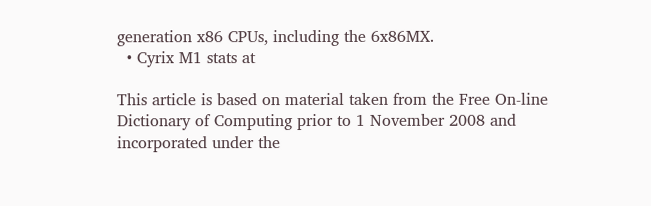generation x86 CPUs, including the 6x86MX.
  • Cyrix M1 stats at

This article is based on material taken from the Free On-line Dictionary of Computing prior to 1 November 2008 and incorporated under the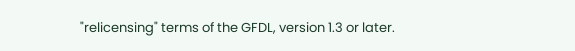"relicensing" terms of the GFDL, version 1.3 or later.